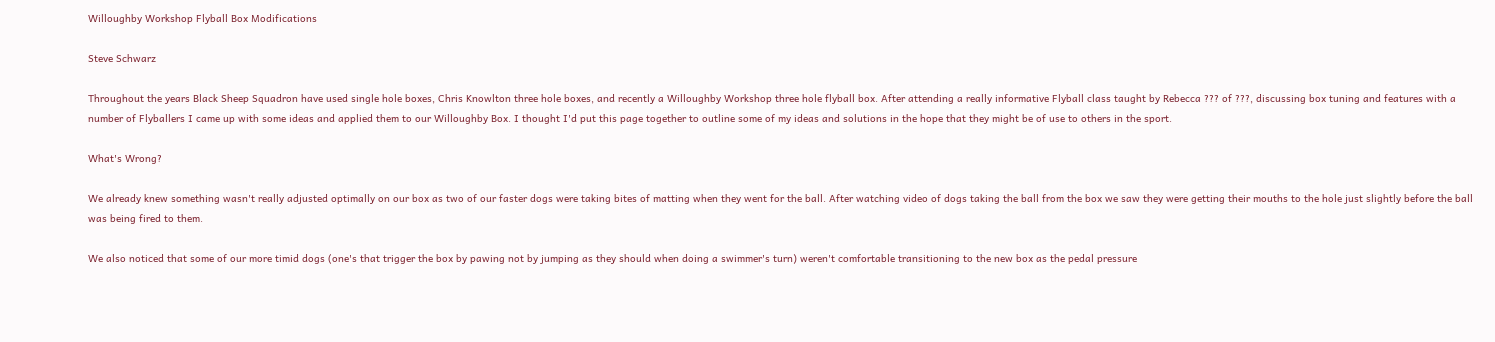Willoughby Workshop Flyball Box Modifications

Steve Schwarz

Throughout the years Black Sheep Squadron have used single hole boxes, Chris Knowlton three hole boxes, and recently a Willoughby Workshop three hole flyball box. After attending a really informative Flyball class taught by Rebecca ??? of ???, discussing box tuning and features with a number of Flyballers I came up with some ideas and applied them to our Willoughby Box. I thought I'd put this page together to outline some of my ideas and solutions in the hope that they might be of use to others in the sport.

What's Wrong?

We already knew something wasn't really adjusted optimally on our box as two of our faster dogs were taking bites of matting when they went for the ball. After watching video of dogs taking the ball from the box we saw they were getting their mouths to the hole just slightly before the ball was being fired to them.

We also noticed that some of our more timid dogs (one's that trigger the box by pawing not by jumping as they should when doing a swimmer's turn) weren't comfortable transitioning to the new box as the pedal pressure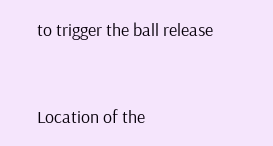to trigger the ball release



Location of the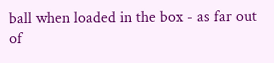ball when loaded in the box - as far out of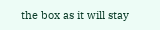the box as it will stay